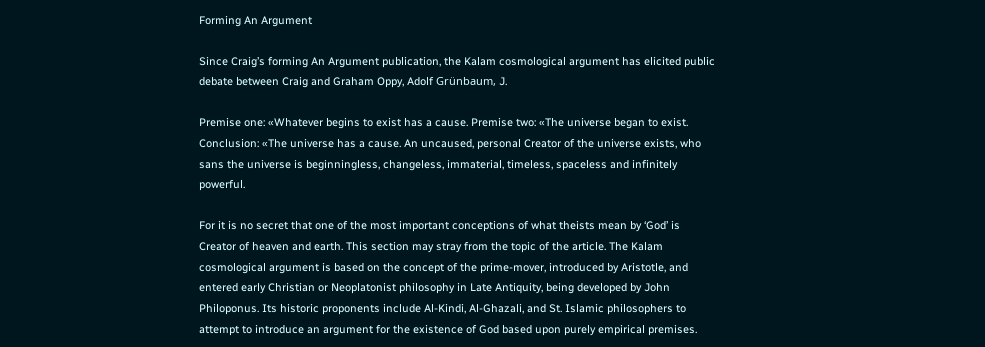Forming An Argument

Since Craig’s forming An Argument publication, the Kalam cosmological argument has elicited public debate between Craig and Graham Oppy, Adolf Grünbaum, J.

Premise one: «Whatever begins to exist has a cause. Premise two: «The universe began to exist. Conclusion: «The universe has a cause. An uncaused, personal Creator of the universe exists, who sans the universe is beginningless, changeless, immaterial, timeless, spaceless and infinitely powerful.

For it is no secret that one of the most important conceptions of what theists mean by ‘God’ is Creator of heaven and earth. This section may stray from the topic of the article. The Kalam cosmological argument is based on the concept of the prime-mover, introduced by Aristotle, and entered early Christian or Neoplatonist philosophy in Late Antiquity, being developed by John Philoponus. Its historic proponents include Al-Kindi, Al-Ghazali, and St. Islamic philosophers to attempt to introduce an argument for the existence of God based upon purely empirical premises.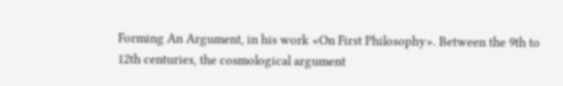Forming An Argument, in his work «On First Philosophy». Between the 9th to 12th centuries, the cosmological argument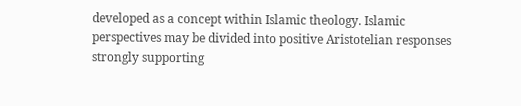developed as a concept within Islamic theology. Islamic perspectives may be divided into positive Aristotelian responses strongly supporting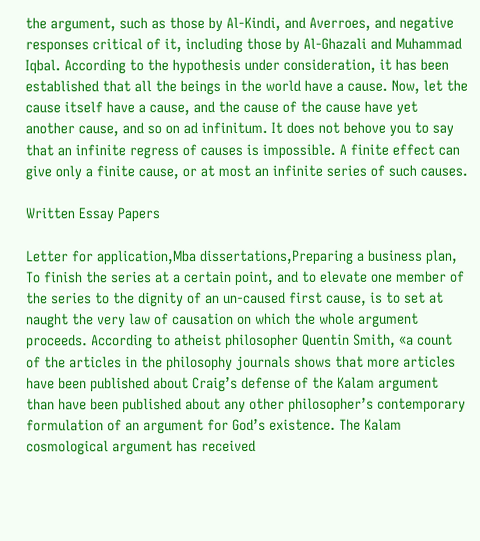the argument, such as those by Al-Kindi, and Averroes, and negative responses critical of it, including those by Al-Ghazali and Muhammad Iqbal. According to the hypothesis under consideration, it has been established that all the beings in the world have a cause. Now, let the cause itself have a cause, and the cause of the cause have yet another cause, and so on ad infinitum. It does not behove you to say that an infinite regress of causes is impossible. A finite effect can give only a finite cause, or at most an infinite series of such causes.

Written Essay Papers

Letter for application,Mba dissertations,Preparing a business plan,
To finish the series at a certain point, and to elevate one member of the series to the dignity of an un-caused first cause, is to set at naught the very law of causation on which the whole argument proceeds. According to atheist philosopher Quentin Smith, «a count of the articles in the philosophy journals shows that more articles have been published about Craig’s defense of the Kalam argument than have been published about any other philosopher’s contemporary formulation of an argument for God’s existence. The Kalam cosmological argument has received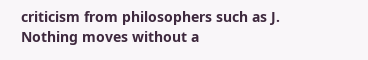criticism from philosophers such as J. Nothing moves without a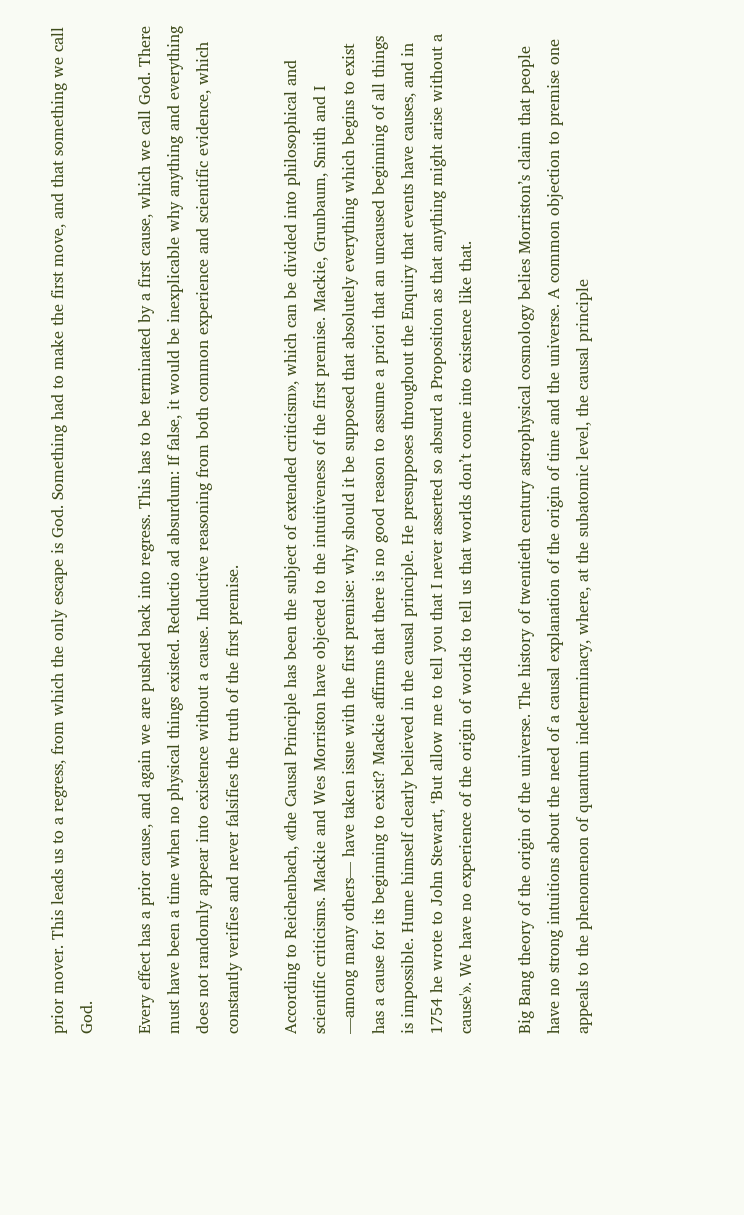prior mover. This leads us to a regress, from which the only escape is God. Something had to make the first move, and that something we call God.

Every effect has a prior cause, and again we are pushed back into regress. This has to be terminated by a first cause, which we call God. There must have been a time when no physical things existed. Reductio ad absurdum: If false, it would be inexplicable why anything and everything does not randomly appear into existence without a cause. Inductive reasoning from both common experience and scientific evidence, which constantly verifies and never falsifies the truth of the first premise.

According to Reichenbach, «the Causal Principle has been the subject of extended criticism», which can be divided into philosophical and scientific criticisms. Mackie and Wes Morriston have objected to the intuitiveness of the first premise. Mackie, Grunbaum, Smith and I —among many others— have taken issue with the first premise: why should it be supposed that absolutely everything which begins to exist has a cause for its beginning to exist? Mackie affirms that there is no good reason to assume a priori that an uncaused beginning of all things is impossible. Hume himself clearly believed in the causal principle. He presupposes throughout the Enquiry that events have causes, and in 1754 he wrote to John Stewart, ‘But allow me to tell you that I never asserted so absurd a Proposition as that anything might arise without a cause'». We have no experience of the origin of worlds to tell us that worlds don’t come into existence like that.

Big Bang theory of the origin of the universe. The history of twentieth century astrophysical cosmology belies Morriston’s claim that people have no strong intuitions about the need of a causal explanation of the origin of time and the universe. A common objection to premise one appeals to the phenomenon of quantum indeterminacy, where, at the subatomic level, the causal principle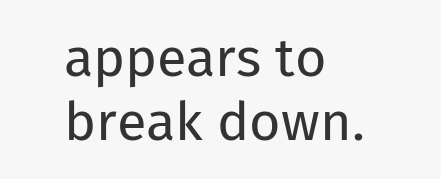appears to break down.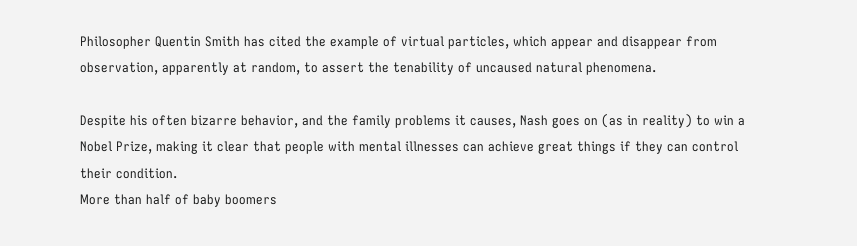Philosopher Quentin Smith has cited the example of virtual particles, which appear and disappear from observation, apparently at random, to assert the tenability of uncaused natural phenomena.

Despite his often bizarre behavior, and the family problems it causes, Nash goes on (as in reality) to win a Nobel Prize, making it clear that people with mental illnesses can achieve great things if they can control their condition.
More than half of baby boomers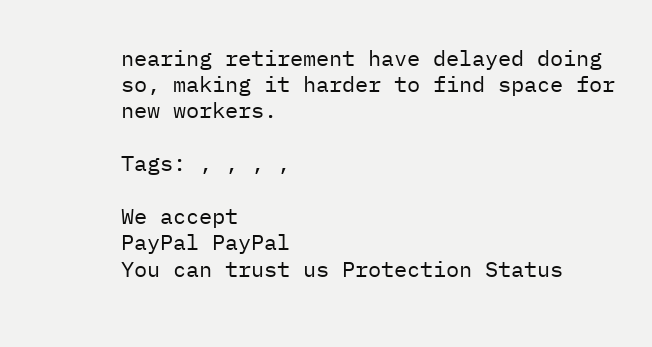nearing retirement have delayed doing so, making it harder to find space for new workers.

Tags: , , , ,

We accept
PayPal PayPal
You can trust us Protection Status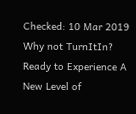Checked: 10 Mar 2019
Why not TurnItIn?
Ready to Experience A New Level of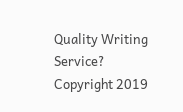Quality Writing Service?
Copyright 2019